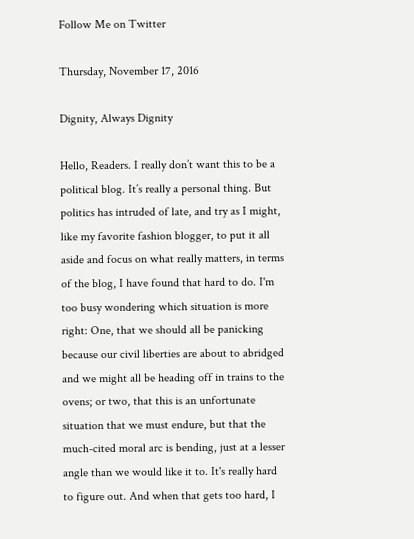Follow Me on Twitter

Thursday, November 17, 2016

Dignity, Always Dignity

Hello, Readers. I really don’t want this to be a political blog. It’s really a personal thing. But politics has intruded of late, and try as I might, like my favorite fashion blogger, to put it all aside and focus on what really matters, in terms of the blog, I have found that hard to do. I'm too busy wondering which situation is more right: One, that we should all be panicking because our civil liberties are about to abridged and we might all be heading off in trains to the ovens; or two, that this is an unfortunate situation that we must endure, but that the much-cited moral arc is bending, just at a lesser angle than we would like it to. It's really hard to figure out. And when that gets too hard, I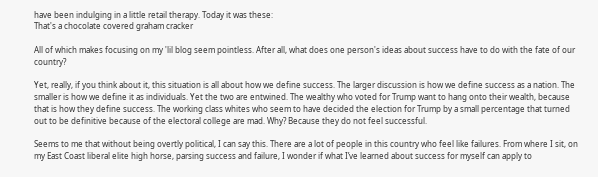have been indulging in a little retail therapy. Today it was these:
That's a chocolate covered graham cracker

All of which makes focusing on my 'lil blog seem pointless. After all, what does one person's ideas about success have to do with the fate of our country?

Yet, really, if you think about it, this situation is all about how we define success. The larger discussion is how we define success as a nation. The smaller is how we define it as individuals. Yet the two are entwined. The wealthy who voted for Trump want to hang onto their wealth, because that is how they define success. The working class whites who seem to have decided the election for Trump by a small percentage that turned out to be definitive because of the electoral college are mad. Why? Because they do not feel successful.

Seems to me that without being overtly political, I can say this. There are a lot of people in this country who feel like failures. From where I sit, on my East Coast liberal elite high horse, parsing success and failure, I wonder if what I’ve learned about success for myself can apply to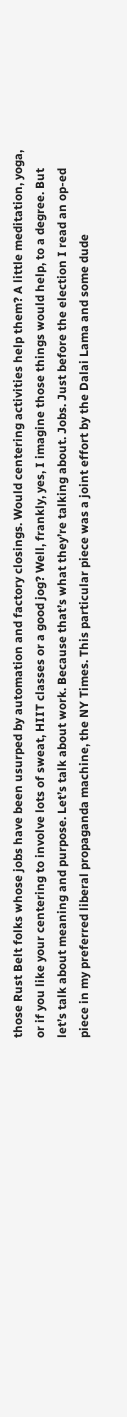those Rust Belt folks whose jobs have been usurped by automation and factory closings. Would centering activities help them? A little meditation, yoga, or if you like your centering to involve lots of sweat, HIIT classes or a good jog? Well, frankly, yes, I imagine those things would help, to a degree. But let’s talk about meaning and purpose. Let’s talk about work. Because that’s what they’re talking about. Jobs. Just before the election I read an op-ed piece in my preferred liberal propaganda machine, the NY Times. This particular piece was a joint effort by the Dalai Lama and some dude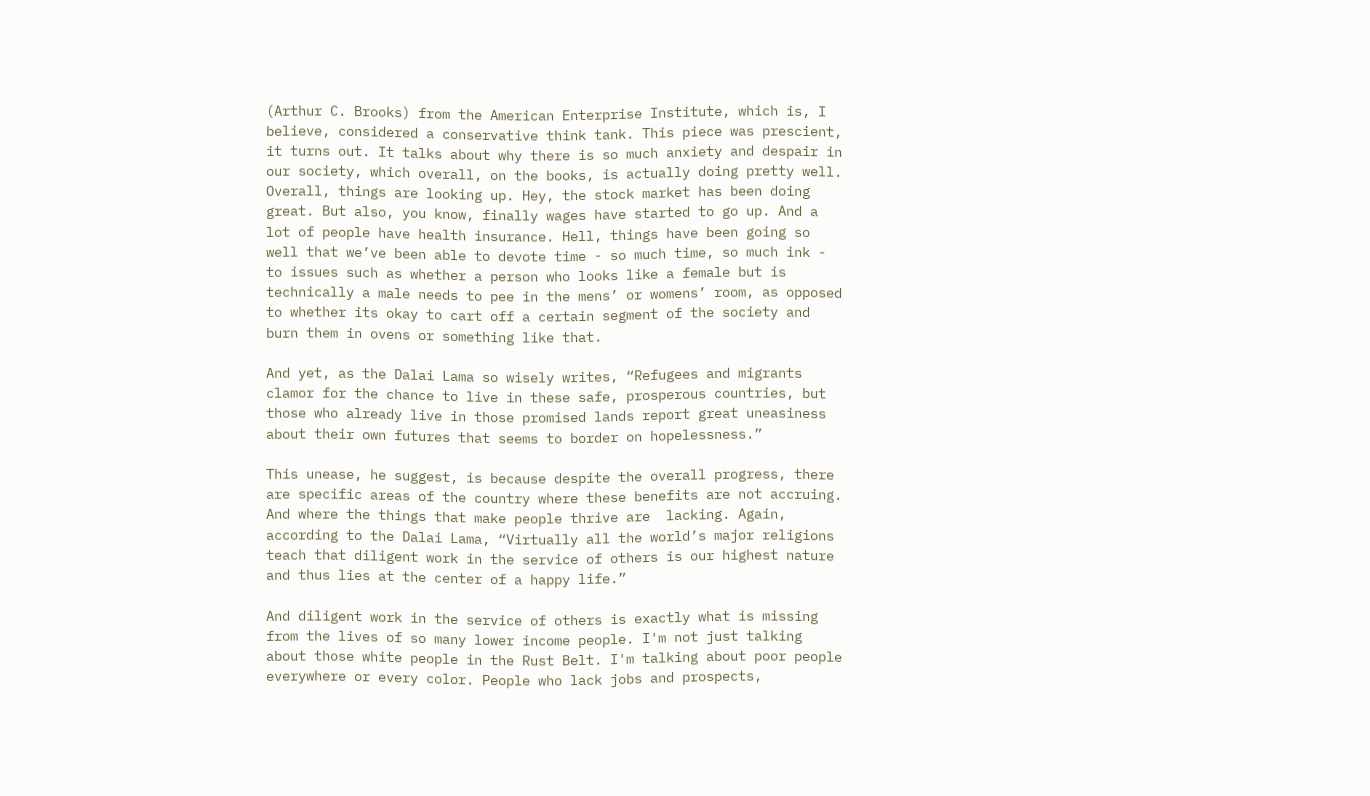(Arthur C. Brooks) from the American Enterprise Institute, which is, I believe, considered a conservative think tank. This piece was prescient, it turns out. It talks about why there is so much anxiety and despair in our society, which overall, on the books, is actually doing pretty well. Overall, things are looking up. Hey, the stock market has been doing great. But also, you know, finally wages have started to go up. And a lot of people have health insurance. Hell, things have been going so well that we’ve been able to devote time - so much time, so much ink - to issues such as whether a person who looks like a female but is technically a male needs to pee in the mens’ or womens’ room, as opposed to whether its okay to cart off a certain segment of the society and burn them in ovens or something like that.

And yet, as the Dalai Lama so wisely writes, “Refugees and migrants clamor for the chance to live in these safe, prosperous countries, but those who already live in those promised lands report great uneasiness about their own futures that seems to border on hopelessness.”

This unease, he suggest, is because despite the overall progress, there are specific areas of the country where these benefits are not accruing. And where the things that make people thrive are  lacking. Again, according to the Dalai Lama, “Virtually all the world’s major religions teach that diligent work in the service of others is our highest nature and thus lies at the center of a happy life.”

And diligent work in the service of others is exactly what is missing from the lives of so many lower income people. I'm not just talking about those white people in the Rust Belt. I'm talking about poor people everywhere or every color. People who lack jobs and prospects,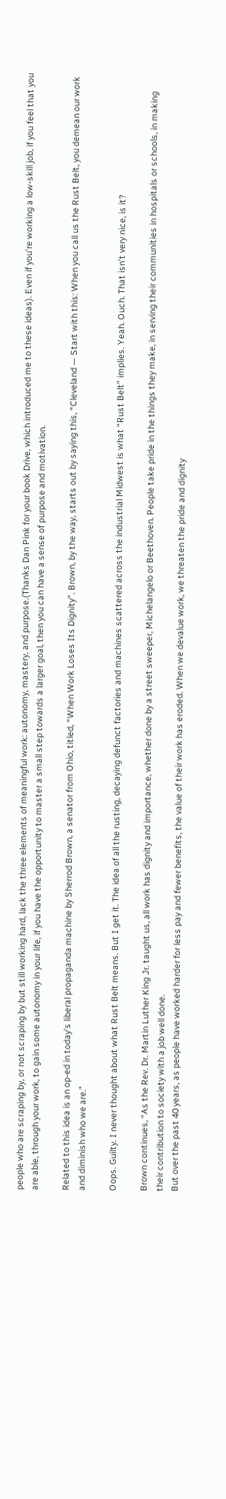people who are scraping by, or not scraping by but still working hard, lack the three elements of meaningful work: autonomy, mastery, and purpose.(Thanks Dan Pink for your book Drive, which introduced me to these ideas). Even if you’re working a low-skill job, if you feel that you are able, through your work, to gain some autonomy in your life, if you have the opportunity to master a small step towards a larger goal, then you can have a sense of purpose and motivation.

Related to this idea is an op-ed in today’s liberal propaganda machine by Sherrod Brown, a senator from Ohio, titled, “When Work Loses Its Dignity”. Brown, by the way, starts out by saying this, “Cleveland — Start with this: When you call us the Rust Belt, you demean our work and diminish who we are.”

Oops. Guilty. I never thought about what Rust Belt means. But I get it. The idea of all the rusting, decaying defunct factories and machines scattered across the industrial Midwest is what “Rust Belt” implies. Yeah. Ouch. That isn’t very nice, is it?

Brown continues, “As the Rev. Dr. Martin Luther King Jr. taught us, all work has dignity and importance, whether done by a street sweeper, Michelangelo or Beethoven. People take pride in the things they make, in serving their communities in hospitals or schools, in making their contribution to society with a job well done.
But over the past 40 years, as people have worked harder for less pay and fewer benefits, the value of their work has eroded. When we devalue work, we threaten the pride and dignity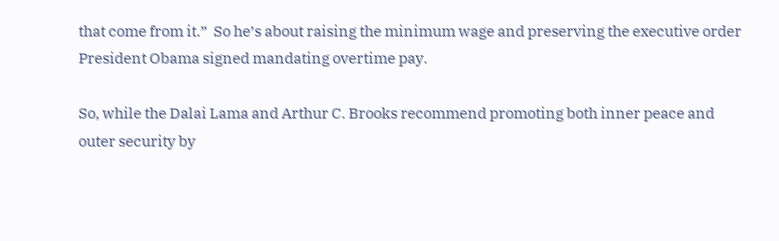that come from it.”  So he’s about raising the minimum wage and preserving the executive order President Obama signed mandating overtime pay.

So, while the Dalai Lama and Arthur C. Brooks recommend promoting both inner peace and outer security by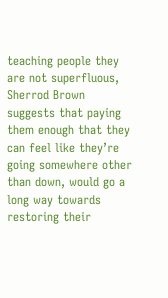teaching people they are not superfluous, Sherrod Brown suggests that paying them enough that they can feel like they’re going somewhere other than down, would go a long way towards restoring their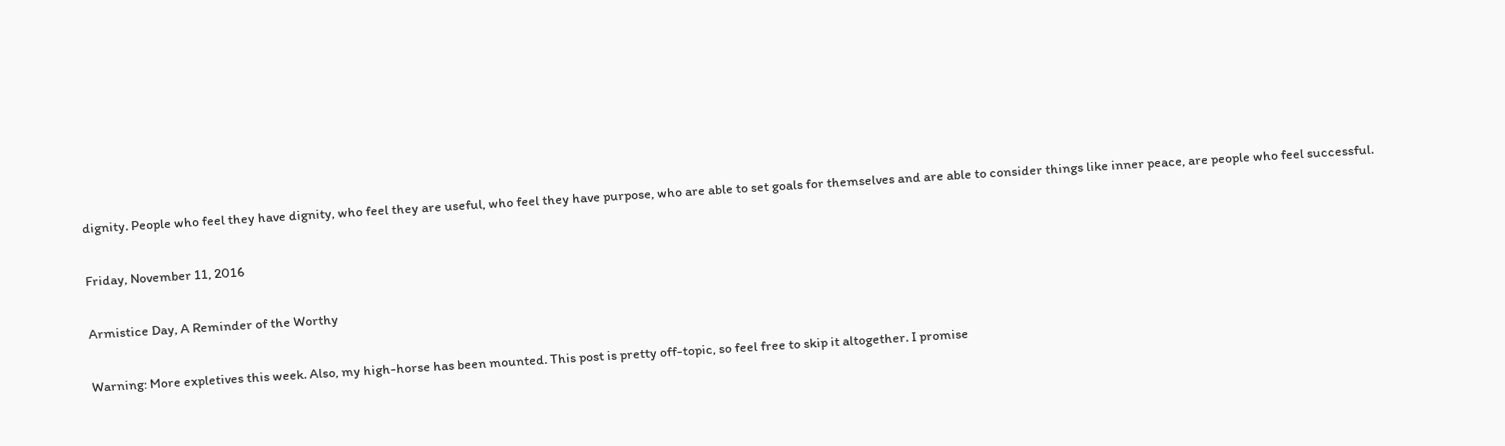dignity. People who feel they have dignity, who feel they are useful, who feel they have purpose, who are able to set goals for themselves and are able to consider things like inner peace, are people who feel successful.

Friday, November 11, 2016

Armistice Day, A Reminder of the Worthy

Warning: More expletives this week. Also, my high-horse has been mounted. This post is pretty off-topic, so feel free to skip it altogether. I promise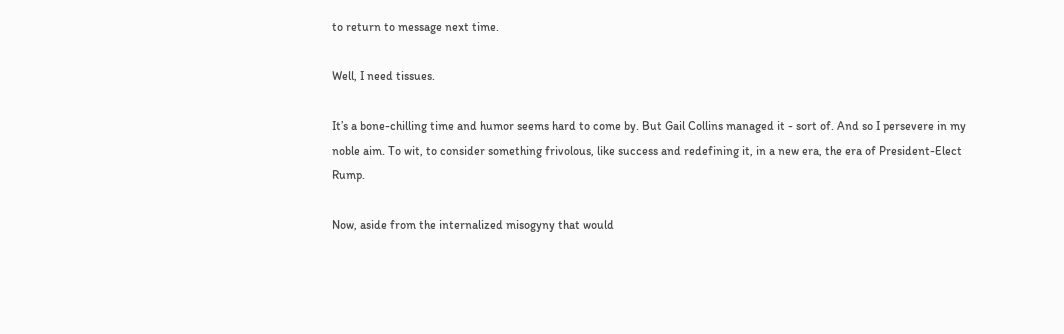to return to message next time.

Well, I need tissues.

It’s a bone-chilling time and humor seems hard to come by. But Gail Collins managed it - sort of. And so I persevere in my noble aim. To wit, to consider something frivolous, like success and redefining it, in a new era, the era of President-Elect Rump.

Now, aside from the internalized misogyny that would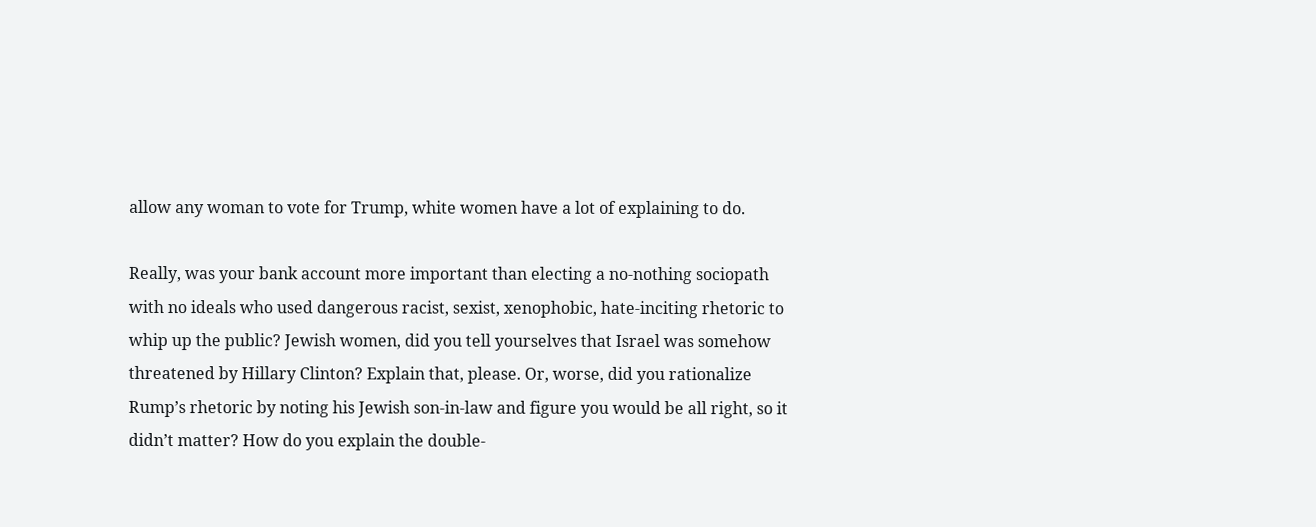allow any woman to vote for Trump, white women have a lot of explaining to do.

Really, was your bank account more important than electing a no-nothing sociopath with no ideals who used dangerous racist, sexist, xenophobic, hate-inciting rhetoric to whip up the public? Jewish women, did you tell yourselves that Israel was somehow threatened by Hillary Clinton? Explain that, please. Or, worse, did you rationalize Rump’s rhetoric by noting his Jewish son-in-law and figure you would be all right, so it didn’t matter? How do you explain the double-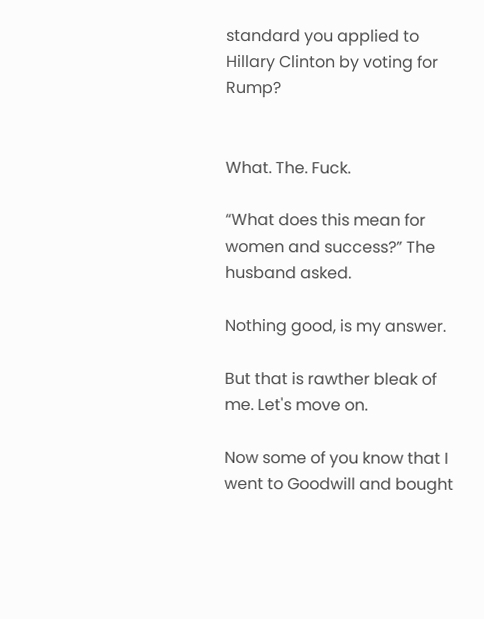standard you applied to Hillary Clinton by voting for Rump?


What. The. Fuck.

“What does this mean for women and success?” The husband asked.

Nothing good, is my answer.

But that is rawther bleak of me. Let's move on.

Now some of you know that I went to Goodwill and bought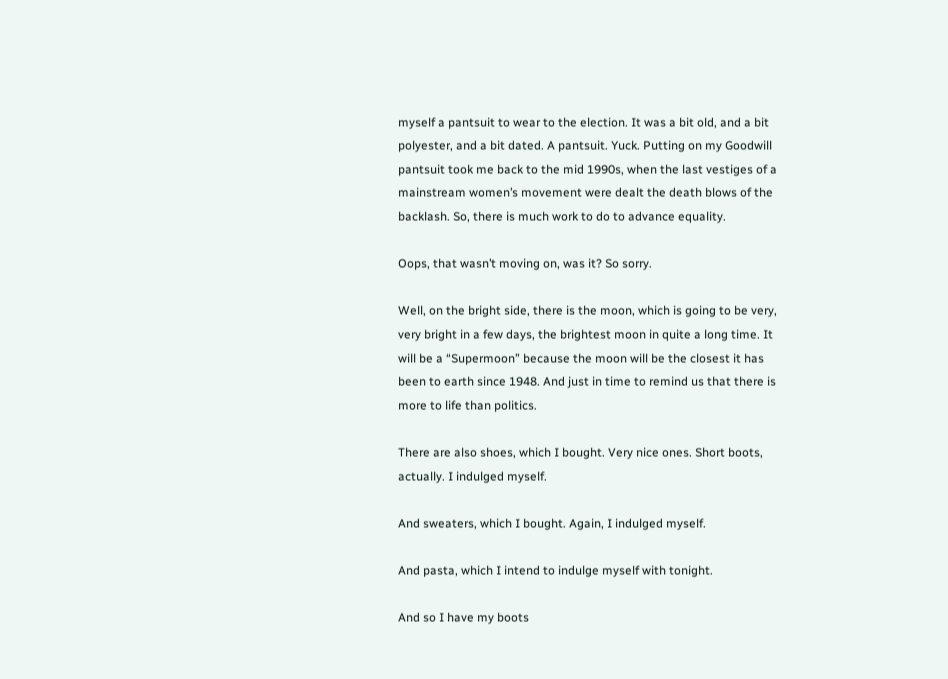myself a pantsuit to wear to the election. It was a bit old, and a bit polyester, and a bit dated. A pantsuit. Yuck. Putting on my Goodwill pantsuit took me back to the mid 1990s, when the last vestiges of a mainstream women’s movement were dealt the death blows of the backlash. So, there is much work to do to advance equality.

Oops, that wasn’t moving on, was it? So sorry.

Well, on the bright side, there is the moon, which is going to be very, very bright in a few days, the brightest moon in quite a long time. It will be a “Supermoon” because the moon will be the closest it has been to earth since 1948. And just in time to remind us that there is more to life than politics.

There are also shoes, which I bought. Very nice ones. Short boots, actually. I indulged myself.

And sweaters, which I bought. Again, I indulged myself.

And pasta, which I intend to indulge myself with tonight.

And so I have my boots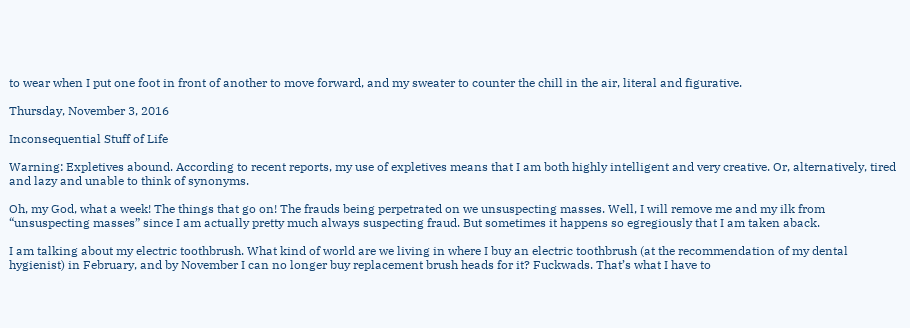to wear when I put one foot in front of another to move forward, and my sweater to counter the chill in the air, literal and figurative.

Thursday, November 3, 2016

Inconsequential Stuff of Life

Warning: Expletives abound. According to recent reports, my use of expletives means that I am both highly intelligent and very creative. Or, alternatively, tired and lazy and unable to think of synonyms.

Oh, my God, what a week! The things that go on! The frauds being perpetrated on we unsuspecting masses. Well, I will remove me and my ilk from “unsuspecting masses” since I am actually pretty much always suspecting fraud. But sometimes it happens so egregiously that I am taken aback.

I am talking about my electric toothbrush. What kind of world are we living in where I buy an electric toothbrush (at the recommendation of my dental hygienist) in February, and by November I can no longer buy replacement brush heads for it? Fuckwads. That’s what I have to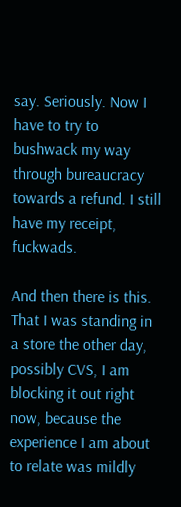say. Seriously. Now I have to try to bushwack my way through bureaucracy towards a refund. I still have my receipt, fuckwads.

And then there is this. That I was standing in a store the other day, possibly CVS, I am blocking it out right now, because the experience I am about to relate was mildly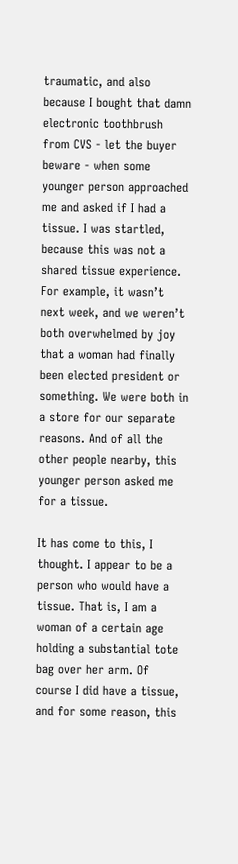traumatic, and also because I bought that damn electronic toothbrush from CVS - let the buyer beware - when some younger person approached me and asked if I had a tissue. I was startled, because this was not a shared tissue experience. For example, it wasn’t next week, and we weren’t both overwhelmed by joy that a woman had finally been elected president or something. We were both in a store for our separate reasons. And of all the other people nearby, this younger person asked me for a tissue.

It has come to this, I thought. I appear to be a person who would have a tissue. That is, I am a woman of a certain age holding a substantial tote bag over her arm. Of course I did have a tissue, and for some reason, this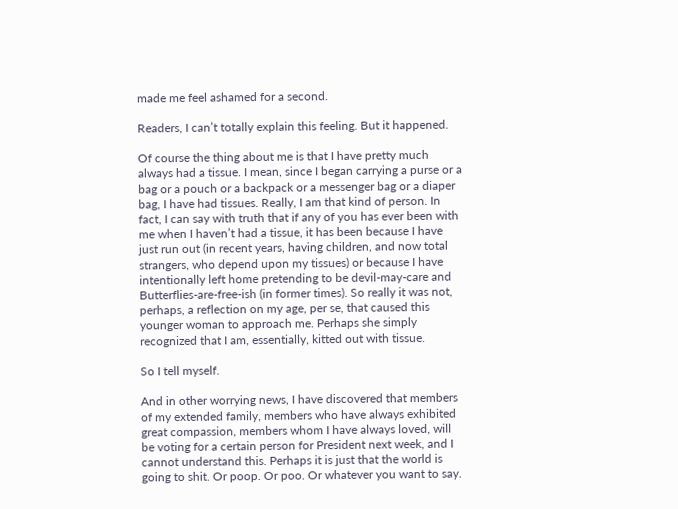made me feel ashamed for a second.

Readers, I can’t totally explain this feeling. But it happened.

Of course the thing about me is that I have pretty much always had a tissue. I mean, since I began carrying a purse or a bag or a pouch or a backpack or a messenger bag or a diaper bag, I have had tissues. Really, I am that kind of person. In fact, I can say with truth that if any of you has ever been with me when I haven’t had a tissue, it has been because I have just run out (in recent years, having children, and now total strangers, who depend upon my tissues) or because I have intentionally left home pretending to be devil-may-care and Butterflies-are-free-ish (in former times). So really it was not, perhaps, a reflection on my age, per se, that caused this younger woman to approach me. Perhaps she simply recognized that I am, essentially, kitted out with tissue.

So I tell myself.

And in other worrying news, I have discovered that members of my extended family, members who have always exhibited great compassion, members whom I have always loved, will be voting for a certain person for President next week, and I cannot understand this. Perhaps it is just that the world is going to shit. Or poop. Or poo. Or whatever you want to say.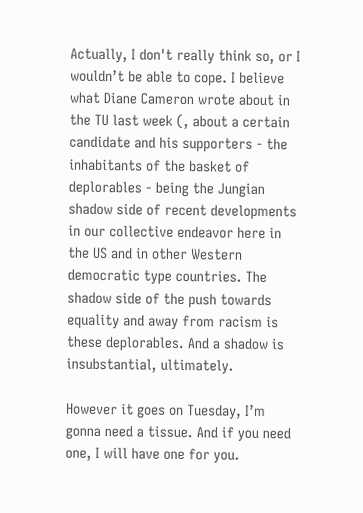Actually, I don't really think so, or I wouldn’t be able to cope. I believe what Diane Cameron wrote about in the TU last week (, about a certain candidate and his supporters - the inhabitants of the basket of deplorables - being the Jungian shadow side of recent developments in our collective endeavor here in the US and in other Western democratic type countries. The shadow side of the push towards equality and away from racism is these deplorables. And a shadow is insubstantial, ultimately.

However it goes on Tuesday, I’m gonna need a tissue. And if you need one, I will have one for you.